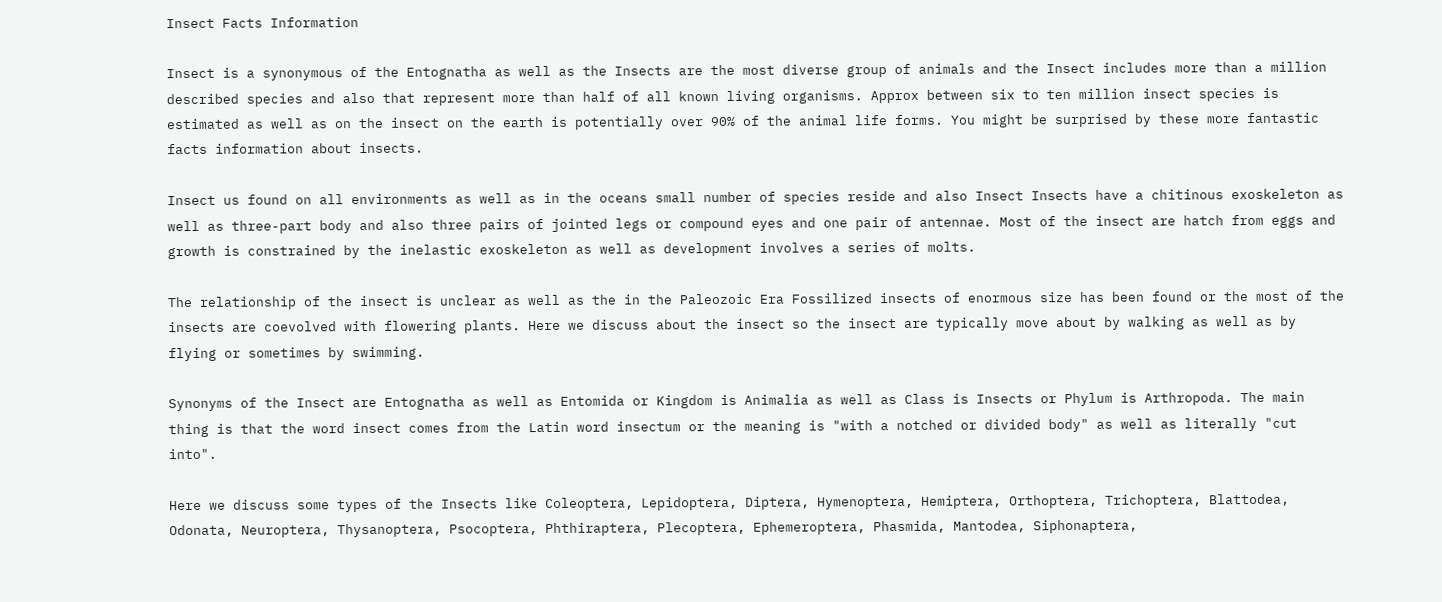Insect Facts Information

Insect is a synonymous of the Entognatha as well as the Insects are the most diverse group of animals and the Insect includes more than a million described species and also that represent more than half of all known living organisms. Approx between six to ten million insect species is estimated as well as on the insect on the earth is potentially over 90% of the animal life forms. You might be surprised by these more fantastic facts information about insects.

Insect us found on all environments as well as in the oceans small number of species reside and also Insect Insects have a chitinous exoskeleton as well as three-part body and also three pairs of jointed legs or compound eyes and one pair of antennae. Most of the insect are hatch from eggs and growth is constrained by the inelastic exoskeleton as well as development involves a series of molts.

The relationship of the insect is unclear as well as the in the Paleozoic Era Fossilized insects of enormous size has been found or the most of the insects are coevolved with flowering plants. Here we discuss about the insect so the insect are typically move about by walking as well as by flying or sometimes by swimming.

Synonyms of the Insect are Entognatha as well as Entomida or Kingdom is Animalia as well as Class is Insects or Phylum is Arthropoda. The main thing is that the word insect comes from the Latin word insectum or the meaning is "with a notched or divided body" as well as literally "cut into".

Here we discuss some types of the Insects like Coleoptera, Lepidoptera, Diptera, Hymenoptera, Hemiptera, Orthoptera, Trichoptera, Blattodea, Odonata, Neuroptera, Thysanoptera, Psocoptera, Phthiraptera, Plecoptera, Ephemeroptera, Phasmida, Mantodea, Siphonaptera,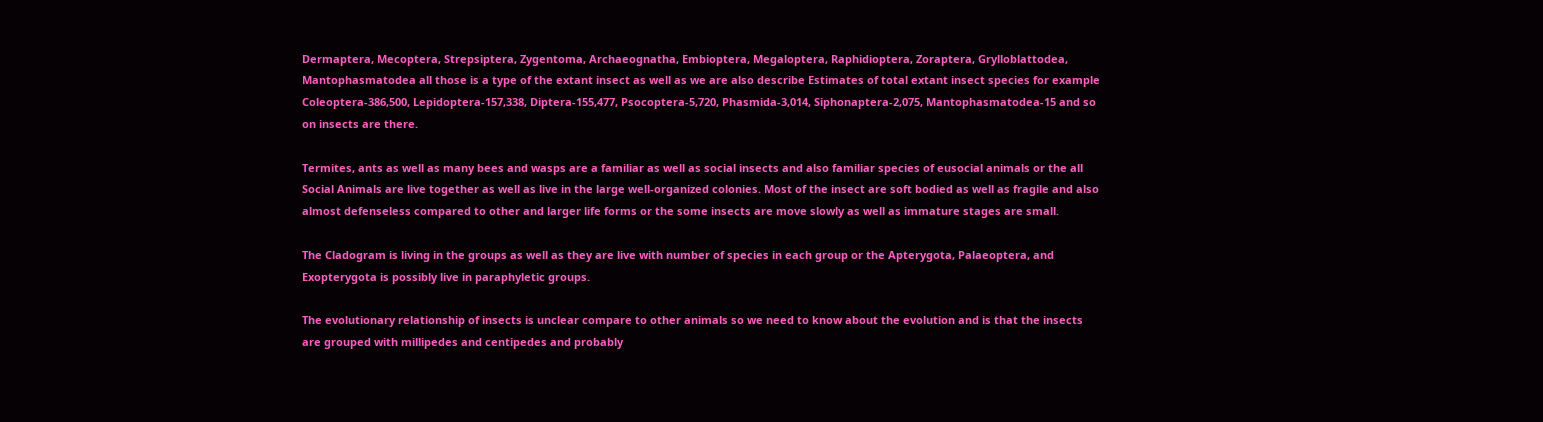Dermaptera, Mecoptera, Strepsiptera, Zygentoma, Archaeognatha, Embioptera, Megaloptera, Raphidioptera, Zoraptera, Grylloblattodea, Mantophasmatodea all those is a type of the extant insect as well as we are also describe Estimates of total extant insect species for example Coleoptera-386,500, Lepidoptera-157,338, Diptera-155,477, Psocoptera-5,720, Phasmida-3,014, Siphonaptera-2,075, Mantophasmatodea-15 and so on insects are there.

Termites, ants as well as many bees and wasps are a familiar as well as social insects and also familiar species of eusocial animals or the all Social Animals are live together as well as live in the large well-organized colonies. Most of the insect are soft bodied as well as fragile and also almost defenseless compared to other and larger life forms or the some insects are move slowly as well as immature stages are small.

The Cladogram is living in the groups as well as they are live with number of species in each group or the Apterygota, Palaeoptera, and Exopterygota is possibly live in paraphyletic groups.

The evolutionary relationship of insects is unclear compare to other animals so we need to know about the evolution and is that the insects are grouped with millipedes and centipedes and probably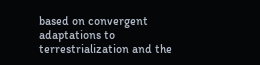based on convergent adaptations to terrestrialization and the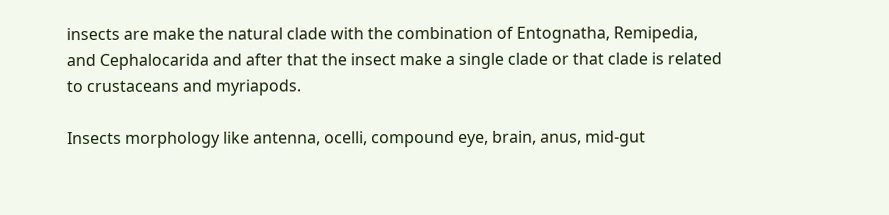insects are make the natural clade with the combination of Entognatha, Remipedia, and Cephalocarida and after that the insect make a single clade or that clade is related to crustaceans and myriapods.

Insects morphology like antenna, ocelli, compound eye, brain, anus, mid-gut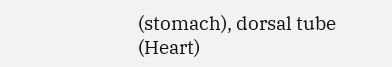(stomach), dorsal tube (Heart)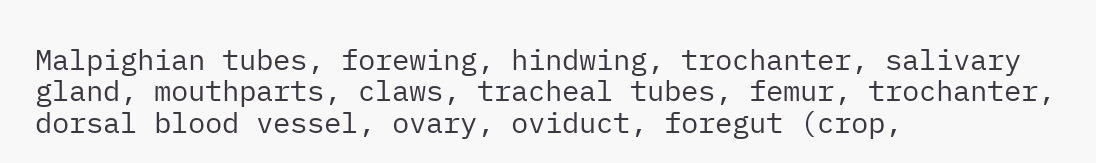Malpighian tubes, forewing, hindwing, trochanter, salivary gland, mouthparts, claws, tracheal tubes, femur, trochanter, dorsal blood vessel, ovary, oviduct, foregut (crop,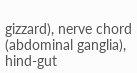gizzard), nerve chord (abdominal ganglia), hind-gut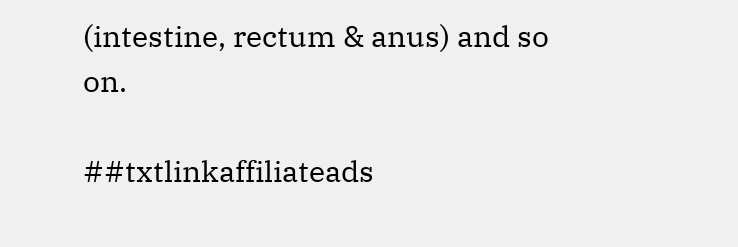(intestine, rectum & anus) and so on.

##txtlinkaffiliateads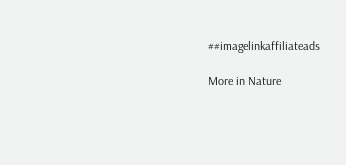##imagelinkaffiliateads

More in Nature